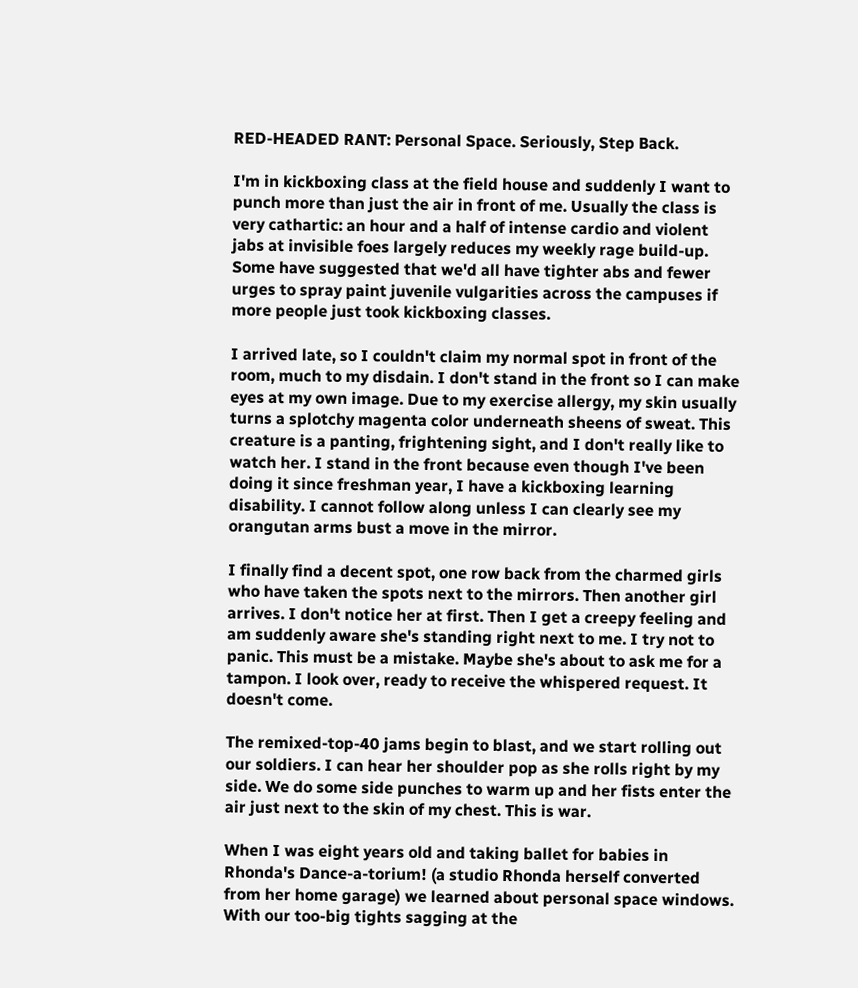RED-HEADED RANT: Personal Space. Seriously, Step Back.

I'm in kickboxing class at the field house and suddenly I want to punch more than just the air in front of me. Usually the class is very cathartic: an hour and a half of intense cardio and violent jabs at invisible foes largely reduces my weekly rage build-up. Some have suggested that we'd all have tighter abs and fewer urges to spray paint juvenile vulgarities across the campuses if more people just took kickboxing classes.

I arrived late, so I couldn't claim my normal spot in front of the room, much to my disdain. I don't stand in the front so I can make eyes at my own image. Due to my exercise allergy, my skin usually turns a splotchy magenta color underneath sheens of sweat. This creature is a panting, frightening sight, and I don't really like to watch her. I stand in the front because even though I've been doing it since freshman year, I have a kickboxing learning disability. I cannot follow along unless I can clearly see my orangutan arms bust a move in the mirror.

I finally find a decent spot, one row back from the charmed girls who have taken the spots next to the mirrors. Then another girl arrives. I don't notice her at first. Then I get a creepy feeling and am suddenly aware she's standing right next to me. I try not to panic. This must be a mistake. Maybe she's about to ask me for a tampon. I look over, ready to receive the whispered request. It doesn't come.

The remixed-top-40 jams begin to blast, and we start rolling out our soldiers. I can hear her shoulder pop as she rolls right by my side. We do some side punches to warm up and her fists enter the air just next to the skin of my chest. This is war.

When I was eight years old and taking ballet for babies in Rhonda's Dance-a-torium! (a studio Rhonda herself converted from her home garage) we learned about personal space windows. With our too-big tights sagging at the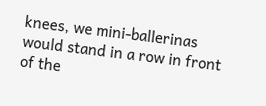knees, we mini-ballerinas would stand in a row in front of the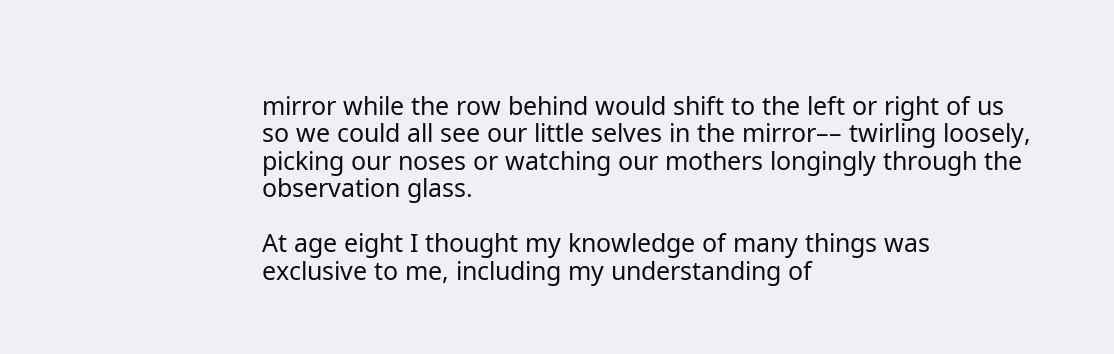mirror while the row behind would shift to the left or right of us so we could all see our little selves in the mirror–– twirling loosely, picking our noses or watching our mothers longingly through the observation glass.

At age eight I thought my knowledge of many things was exclusive to me, including my understanding of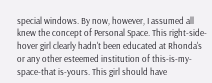special windows. By now, however, I assumed all knew the concept of Personal Space. This right-side-hover girl clearly hadn't been educated at Rhonda's or any other esteemed institution of this-is-my-space-that is-yours. This girl should have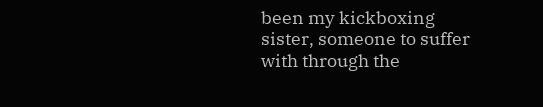been my kickboxing sister, someone to suffer with through the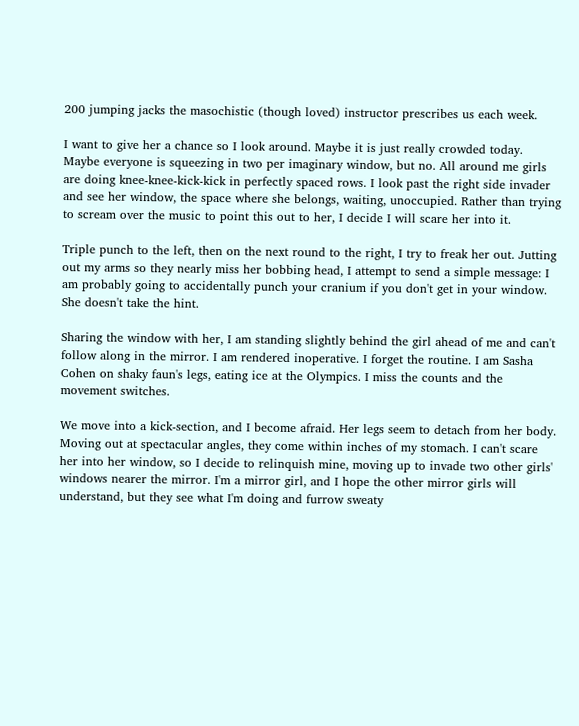200 jumping jacks the masochistic (though loved) instructor prescribes us each week.

I want to give her a chance so I look around. Maybe it is just really crowded today. Maybe everyone is squeezing in two per imaginary window, but no. All around me girls are doing knee-knee-kick-kick in perfectly spaced rows. I look past the right side invader and see her window, the space where she belongs, waiting, unoccupied. Rather than trying to scream over the music to point this out to her, I decide I will scare her into it.

Triple punch to the left, then on the next round to the right, I try to freak her out. Jutting out my arms so they nearly miss her bobbing head, I attempt to send a simple message: I am probably going to accidentally punch your cranium if you don't get in your window. She doesn't take the hint.

Sharing the window with her, I am standing slightly behind the girl ahead of me and can't follow along in the mirror. I am rendered inoperative. I forget the routine. I am Sasha Cohen on shaky faun's legs, eating ice at the Olympics. I miss the counts and the movement switches.

We move into a kick-section, and I become afraid. Her legs seem to detach from her body. Moving out at spectacular angles, they come within inches of my stomach. I can't scare her into her window, so I decide to relinquish mine, moving up to invade two other girls' windows nearer the mirror. I'm a mirror girl, and I hope the other mirror girls will understand, but they see what I'm doing and furrow sweaty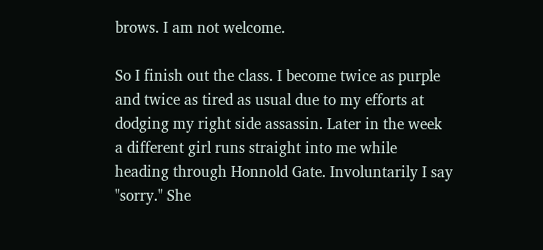brows. I am not welcome.

So I finish out the class. I become twice as purple and twice as tired as usual due to my efforts at dodging my right side assassin. Later in the week a different girl runs straight into me while heading through Honnold Gate. Involuntarily I say "sorry." She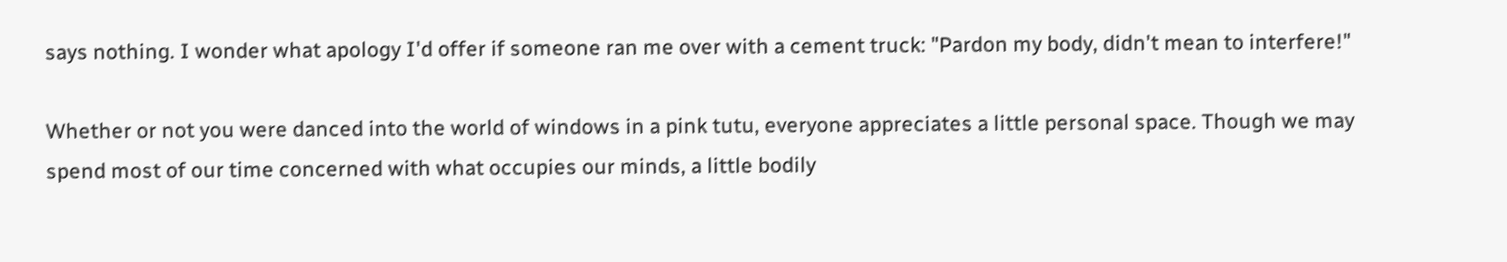says nothing. I wonder what apology I'd offer if someone ran me over with a cement truck: "Pardon my body, didn't mean to interfere!"

Whether or not you were danced into the world of windows in a pink tutu, everyone appreciates a little personal space. Though we may spend most of our time concerned with what occupies our minds, a little bodily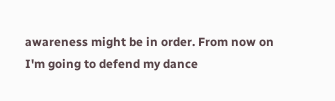awareness might be in order. From now on I'm going to defend my dance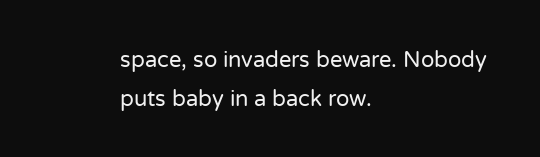space, so invaders beware. Nobody puts baby in a back row.